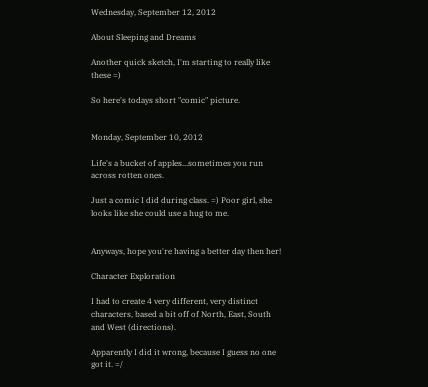Wednesday, September 12, 2012

About Sleeping and Dreams

Another quick sketch, I'm starting to really like these =)

So here's todays short "comic" picture.


Monday, September 10, 2012

Life's a bucket of apples...sometimes you run across rotten ones.

Just a comic I did during class. =) Poor girl, she looks like she could use a hug to me.


Anyways, hope you're having a better day then her!

Character Exploration

I had to create 4 very different, very distinct characters, based a bit off of North, East, South and West (directions).

Apparently I did it wrong, because I guess no one got it. =/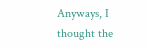Anyways, I thought the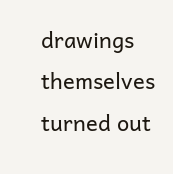drawings themselves turned out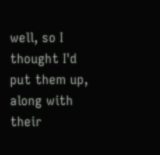well, so I thought I'd put them up, along with their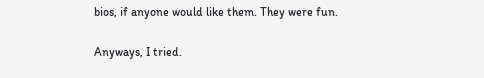bios, if anyone would like them. They were fun.

Anyways, I tried.